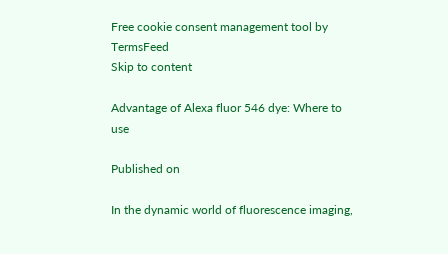Free cookie consent management tool by TermsFeed
Skip to content

Advantage of Alexa fluor 546 dye: Where to use

Published on

In the dynamic world of fluorescence imaging,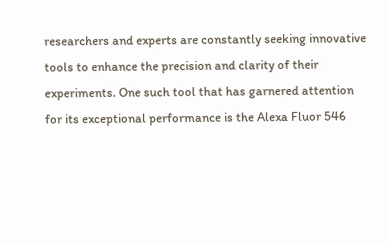researchers and experts are constantly seeking innovative tools to enhance the precision and clarity of their experiments. One such tool that has garnered attention for its exceptional performance is the Alexa Fluor 546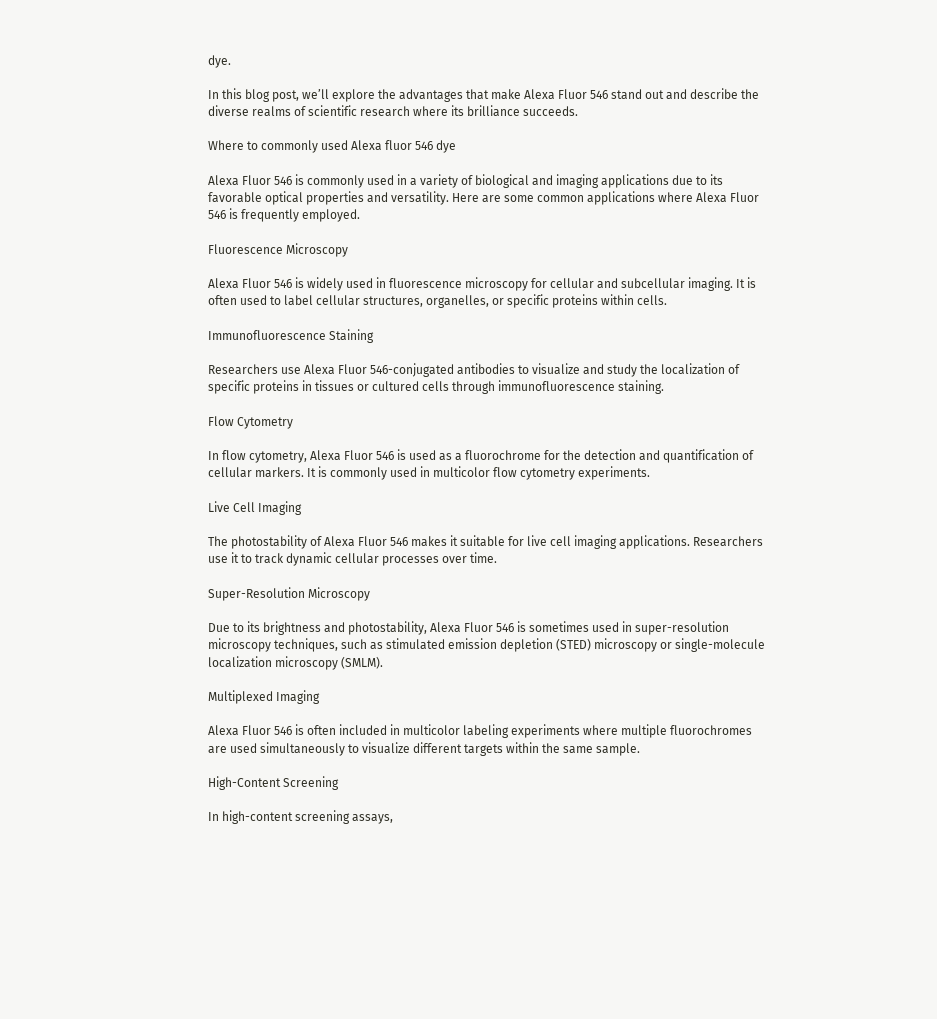dye.

In this blog post, we’ll explore the advantages that make Alexa Fluor 546 stand out and describe the diverse realms of scientific research where its brilliance succeeds.

Where to commonly used Alexa fluor 546 dye

Alexa Fluor 546 is commonly used in a variety of biological and imaging applications due to its favorable optical properties and versatility. Here are some common applications where Alexa Fluor 546 is frequently employed.

Fluorescence Microscopy

Alexa Fluor 546 is widely used in fluorescence microscopy for cellular and subcellular imaging. It is often used to label cellular structures, organelles, or specific proteins within cells.

Immunofluorescence Staining

Researchers use Alexa Fluor 546-conjugated antibodies to visualize and study the localization of specific proteins in tissues or cultured cells through immunofluorescence staining.

Flow Cytometry

In flow cytometry, Alexa Fluor 546 is used as a fluorochrome for the detection and quantification of cellular markers. It is commonly used in multicolor flow cytometry experiments.

Live Cell Imaging

The photostability of Alexa Fluor 546 makes it suitable for live cell imaging applications. Researchers use it to track dynamic cellular processes over time.

Super-Resolution Microscopy

Due to its brightness and photostability, Alexa Fluor 546 is sometimes used in super-resolution microscopy techniques, such as stimulated emission depletion (STED) microscopy or single-molecule localization microscopy (SMLM).

Multiplexed Imaging

Alexa Fluor 546 is often included in multicolor labeling experiments where multiple fluorochromes are used simultaneously to visualize different targets within the same sample.

High-Content Screening

In high-content screening assays,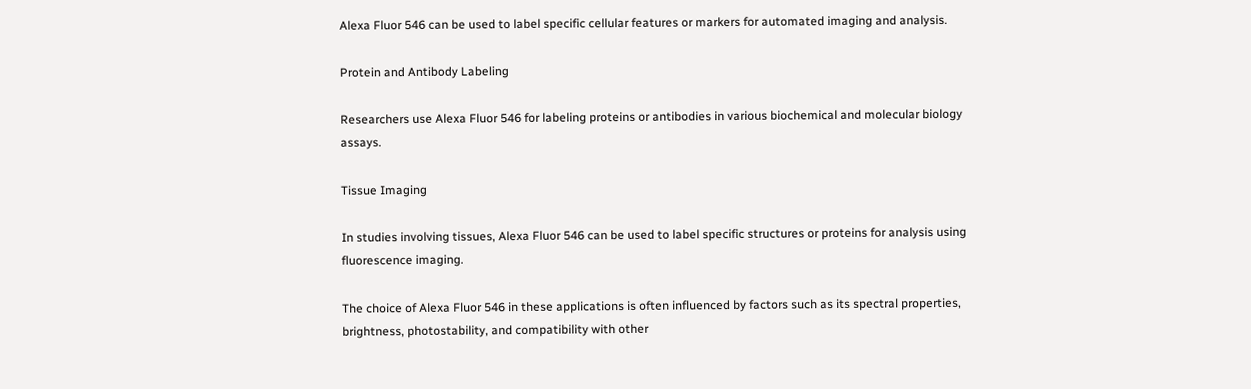Alexa Fluor 546 can be used to label specific cellular features or markers for automated imaging and analysis.

Protein and Antibody Labeling

Researchers use Alexa Fluor 546 for labeling proteins or antibodies in various biochemical and molecular biology assays.

Tissue Imaging

In studies involving tissues, Alexa Fluor 546 can be used to label specific structures or proteins for analysis using fluorescence imaging.

The choice of Alexa Fluor 546 in these applications is often influenced by factors such as its spectral properties, brightness, photostability, and compatibility with other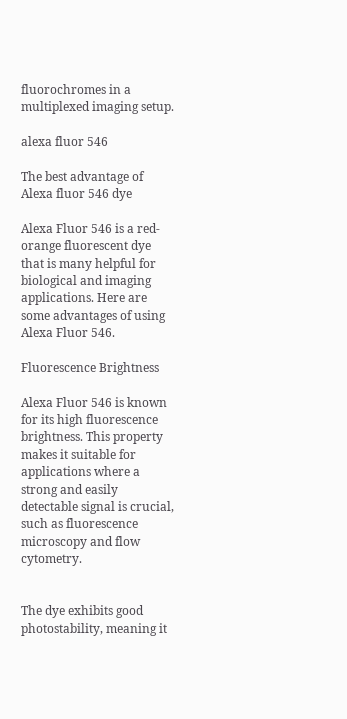fluorochromes in a multiplexed imaging setup.

alexa fluor 546

The best advantage of Alexa fluor 546 dye

Alexa Fluor 546 is a red-orange fluorescent dye that is many helpful for biological and imaging applications. Here are some advantages of using Alexa Fluor 546.

Fluorescence Brightness

Alexa Fluor 546 is known for its high fluorescence brightness. This property makes it suitable for applications where a strong and easily detectable signal is crucial, such as fluorescence microscopy and flow cytometry.


The dye exhibits good photostability, meaning it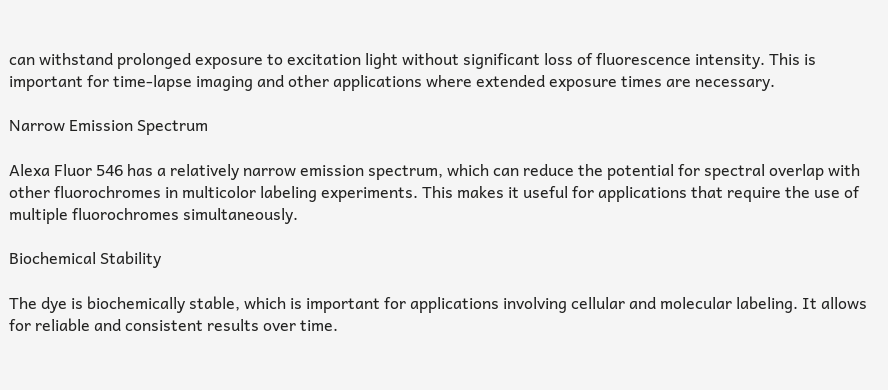can withstand prolonged exposure to excitation light without significant loss of fluorescence intensity. This is important for time-lapse imaging and other applications where extended exposure times are necessary.

Narrow Emission Spectrum

Alexa Fluor 546 has a relatively narrow emission spectrum, which can reduce the potential for spectral overlap with other fluorochromes in multicolor labeling experiments. This makes it useful for applications that require the use of multiple fluorochromes simultaneously.

Biochemical Stability

The dye is biochemically stable, which is important for applications involving cellular and molecular labeling. It allows for reliable and consistent results over time.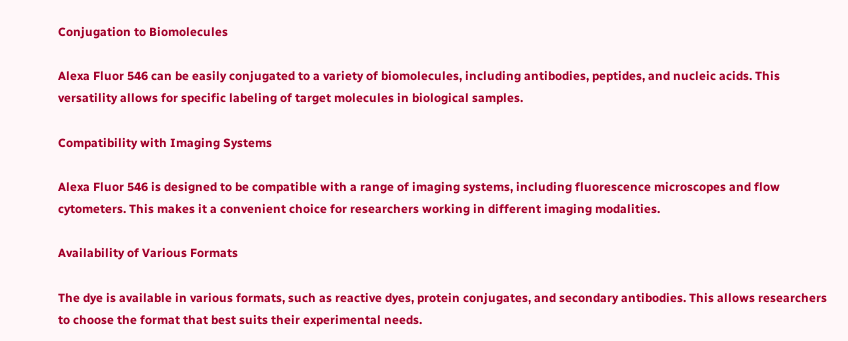Conjugation to Biomolecules

Alexa Fluor 546 can be easily conjugated to a variety of biomolecules, including antibodies, peptides, and nucleic acids. This versatility allows for specific labeling of target molecules in biological samples.

Compatibility with Imaging Systems

Alexa Fluor 546 is designed to be compatible with a range of imaging systems, including fluorescence microscopes and flow cytometers. This makes it a convenient choice for researchers working in different imaging modalities.

Availability of Various Formats

The dye is available in various formats, such as reactive dyes, protein conjugates, and secondary antibodies. This allows researchers to choose the format that best suits their experimental needs.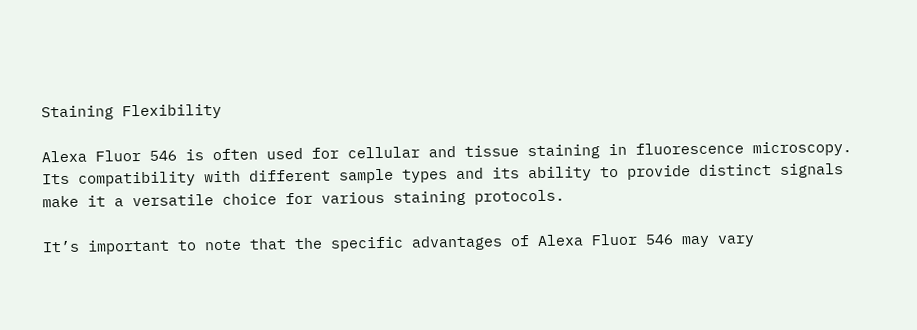Staining Flexibility

Alexa Fluor 546 is often used for cellular and tissue staining in fluorescence microscopy. Its compatibility with different sample types and its ability to provide distinct signals make it a versatile choice for various staining protocols.

It’s important to note that the specific advantages of Alexa Fluor 546 may vary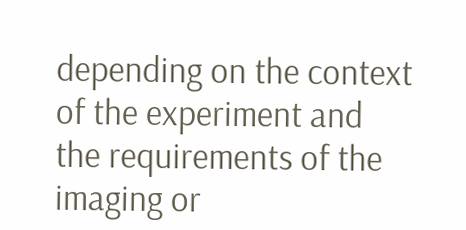depending on the context of the experiment and the requirements of the imaging or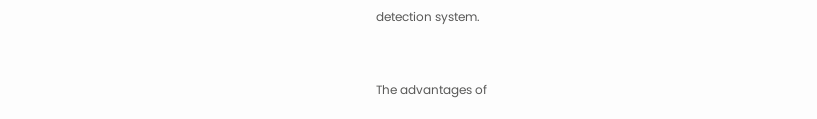detection system.


The advantages of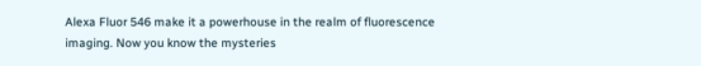Alexa Fluor 546 make it a powerhouse in the realm of fluorescence imaging. Now you know the mysteries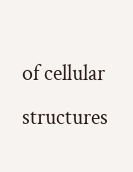of cellular structures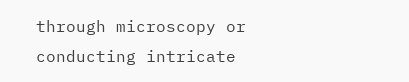through microscopy or conducting intricate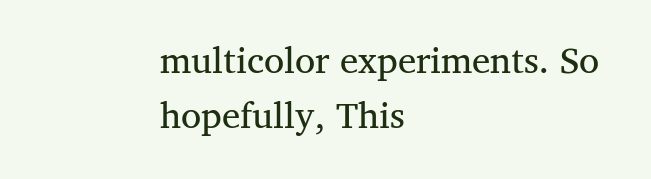multicolor experiments. So hopefully, This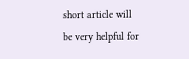short article will be very helpful for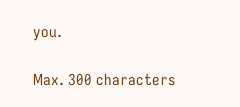you.

Max. 300 characters